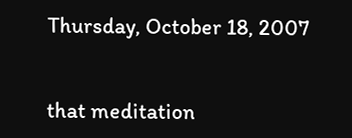Thursday, October 18, 2007


that meditation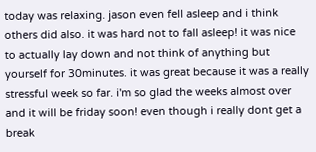today was relaxing. jason even fell asleep and i think others did also. it was hard not to fall asleep! it was nice to actually lay down and not think of anything but yourself for 30minutes. it was great because it was a really stressful week so far. i'm so glad the weeks almost over and it will be friday soon! even though i really dont get a break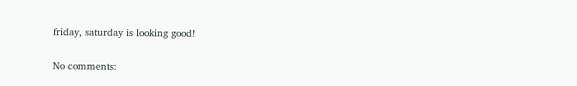friday, saturday is looking good!

No comments: